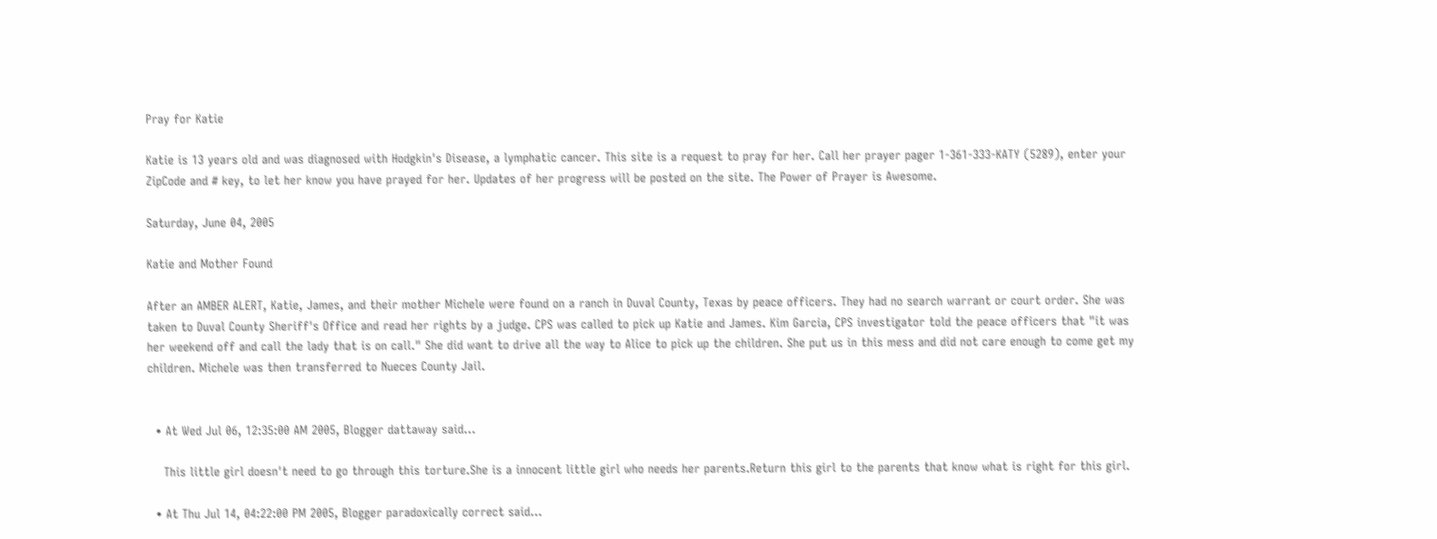Pray for Katie

Katie is 13 years old and was diagnosed with Hodgkin's Disease, a lymphatic cancer. This site is a request to pray for her. Call her prayer pager 1-361-333-KATY (5289), enter your ZipCode and # key, to let her know you have prayed for her. Updates of her progress will be posted on the site. The Power of Prayer is Awesome.

Saturday, June 04, 2005

Katie and Mother Found

After an AMBER ALERT, Katie, James, and their mother Michele were found on a ranch in Duval County, Texas by peace officers. They had no search warrant or court order. She was taken to Duval County Sheriff's Office and read her rights by a judge. CPS was called to pick up Katie and James. Kim Garcia, CPS investigator told the peace officers that "it was her weekend off and call the lady that is on call." She did want to drive all the way to Alice to pick up the children. She put us in this mess and did not care enough to come get my children. Michele was then transferred to Nueces County Jail.


  • At Wed Jul 06, 12:35:00 AM 2005, Blogger dattaway said…

    This little girl doesn't need to go through this torture.She is a innocent little girl who needs her parents.Return this girl to the parents that know what is right for this girl.

  • At Thu Jul 14, 04:22:00 PM 2005, Blogger paradoxically correct said…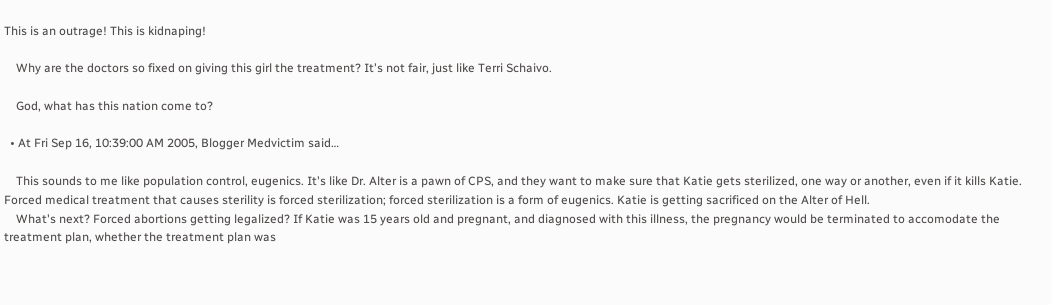This is an outrage! This is kidnaping!

    Why are the doctors so fixed on giving this girl the treatment? It's not fair, just like Terri Schaivo.

    God, what has this nation come to?

  • At Fri Sep 16, 10:39:00 AM 2005, Blogger Medvictim said…

    This sounds to me like population control, eugenics. It's like Dr. Alter is a pawn of CPS, and they want to make sure that Katie gets sterilized, one way or another, even if it kills Katie. Forced medical treatment that causes sterility is forced sterilization; forced sterilization is a form of eugenics. Katie is getting sacrificed on the Alter of Hell.
    What's next? Forced abortions getting legalized? If Katie was 15 years old and pregnant, and diagnosed with this illness, the pregnancy would be terminated to accomodate the treatment plan, whether the treatment plan was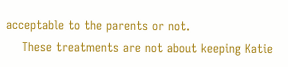acceptable to the parents or not.
    These treatments are not about keeping Katie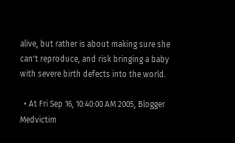alive, but rather is about making sure she can't reproduce, and risk bringing a baby with severe birth defects into the world.

  • At Fri Sep 16, 10:40:00 AM 2005, Blogger Medvictim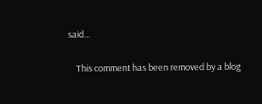said…

    This comment has been removed by a blog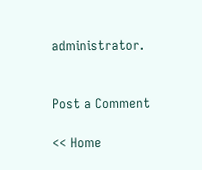administrator.


Post a Comment

<< Home